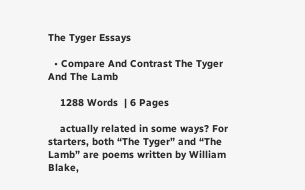The Tyger Essays

  • Compare And Contrast The Tyger And The Lamb

    1288 Words  | 6 Pages

    actually related in some ways? For starters, both “The Tyger” and “The Lamb” are poems written by William Blake,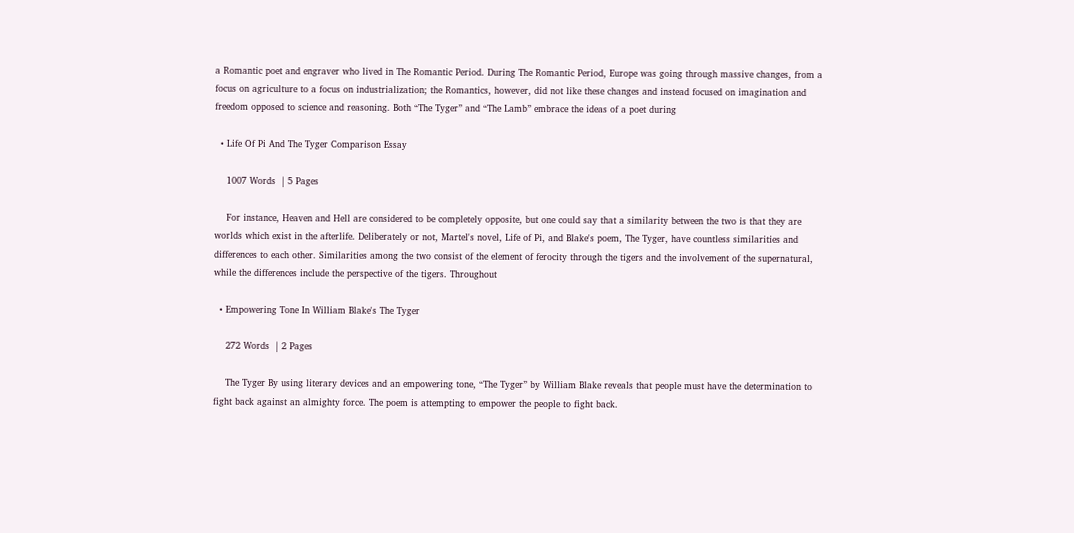a Romantic poet and engraver who lived in The Romantic Period. During The Romantic Period, Europe was going through massive changes, from a focus on agriculture to a focus on industrialization; the Romantics, however, did not like these changes and instead focused on imagination and freedom opposed to science and reasoning. Both “The Tyger” and “The Lamb” embrace the ideas of a poet during

  • Life Of Pi And The Tyger Comparison Essay

    1007 Words  | 5 Pages

    For instance, Heaven and Hell are considered to be completely opposite, but one could say that a similarity between the two is that they are worlds which exist in the afterlife. Deliberately or not, Martel's novel, Life of Pi, and Blake's poem, The Tyger, have countless similarities and differences to each other. Similarities among the two consist of the element of ferocity through the tigers and the involvement of the supernatural, while the differences include the perspective of the tigers. Throughout

  • Empowering Tone In William Blake's The Tyger

    272 Words  | 2 Pages

    The Tyger By using literary devices and an empowering tone, “The Tyger” by William Blake reveals that people must have the determination to fight back against an almighty force. The poem is attempting to empower the people to fight back.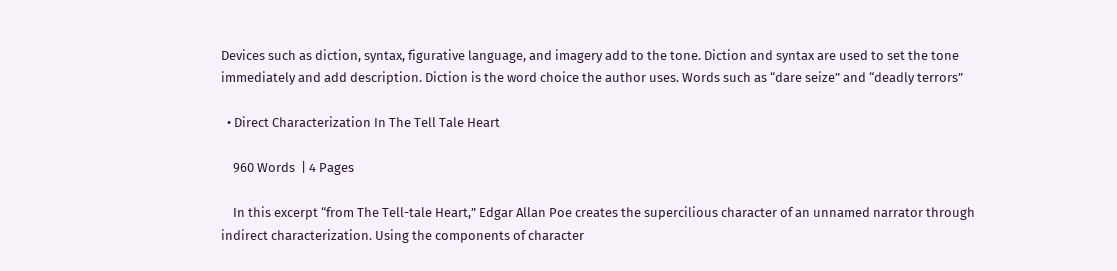Devices such as diction, syntax, figurative language, and imagery add to the tone. Diction and syntax are used to set the tone immediately and add description. Diction is the word choice the author uses. Words such as “dare seize” and “deadly terrors”

  • Direct Characterization In The Tell Tale Heart

    960 Words  | 4 Pages

    In this excerpt “from The Tell-tale Heart,” Edgar Allan Poe creates the supercilious character of an unnamed narrator through indirect characterization. Using the components of character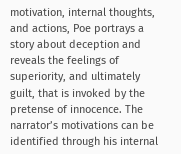motivation, internal thoughts, and actions, Poe portrays a story about deception and reveals the feelings of superiority, and ultimately guilt, that is invoked by the pretense of innocence. The narrator’s motivations can be identified through his internal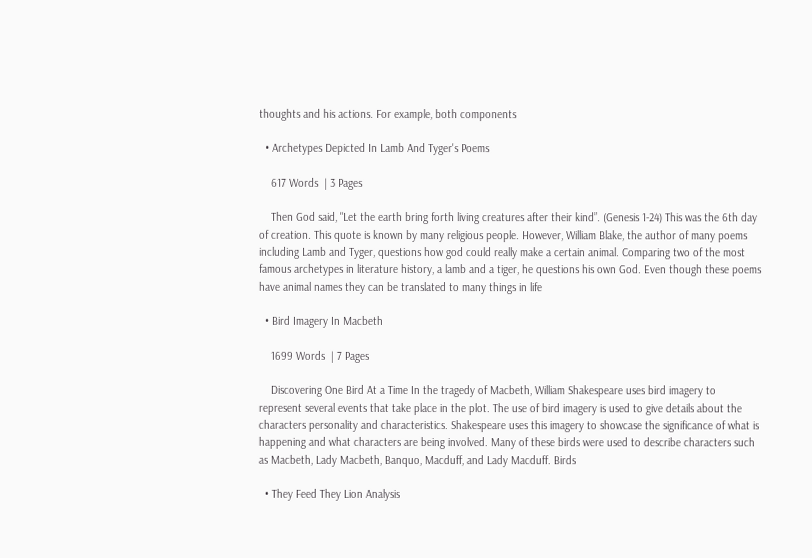thoughts and his actions. For example, both components

  • Archetypes Depicted In Lamb And Tyger's Poems

    617 Words  | 3 Pages

    Then God said, "Let the earth bring forth living creatures after their kind”. (Genesis 1-24) This was the 6th day of creation. This quote is known by many religious people. However, William Blake, the author of many poems including Lamb and Tyger, questions how god could really make a certain animal. Comparing two of the most famous archetypes in literature history, a lamb and a tiger, he questions his own God. Even though these poems have animal names they can be translated to many things in life

  • Bird Imagery In Macbeth

    1699 Words  | 7 Pages

    Discovering One Bird At a Time In the tragedy of Macbeth, William Shakespeare uses bird imagery to represent several events that take place in the plot. The use of bird imagery is used to give details about the characters personality and characteristics. Shakespeare uses this imagery to showcase the significance of what is happening and what characters are being involved. Many of these birds were used to describe characters such as Macbeth, Lady Macbeth, Banquo, Macduff, and Lady Macduff. Birds

  • They Feed They Lion Analysis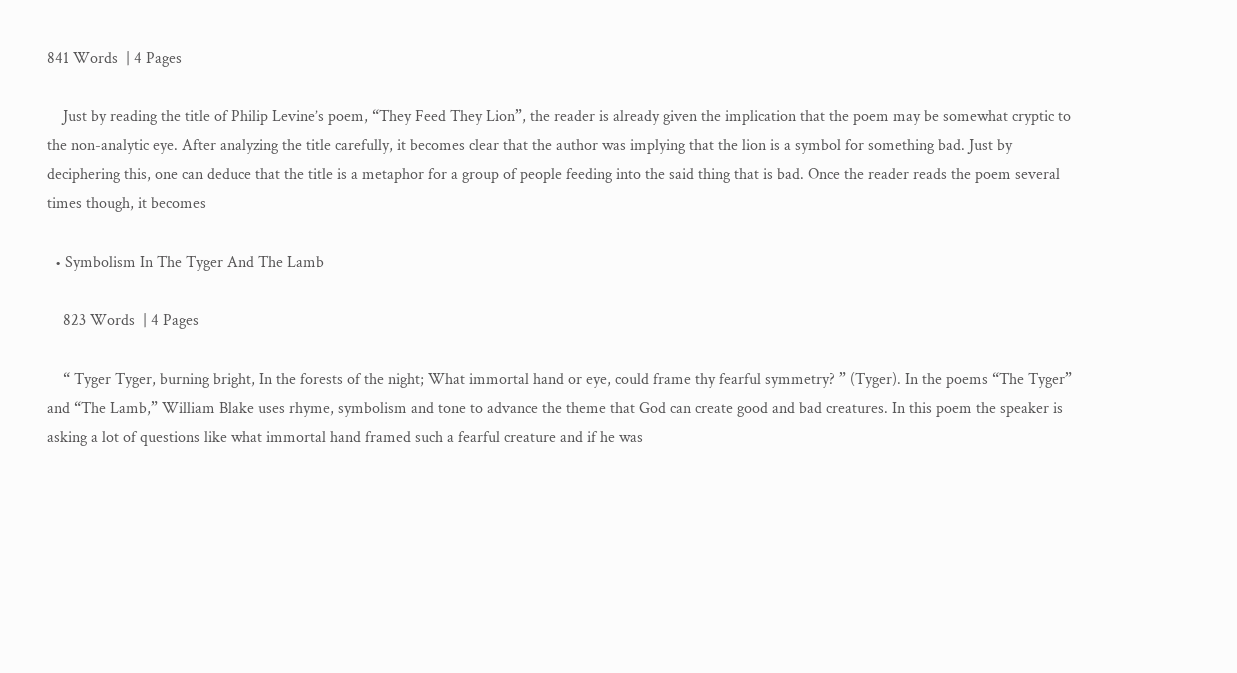841 Words  | 4 Pages

    Just by reading the title of Philip Levine’s poem, “They Feed They Lion”, the reader is already given the implication that the poem may be somewhat cryptic to the non-analytic eye. After analyzing the title carefully, it becomes clear that the author was implying that the lion is a symbol for something bad. Just by deciphering this, one can deduce that the title is a metaphor for a group of people feeding into the said thing that is bad. Once the reader reads the poem several times though, it becomes

  • Symbolism In The Tyger And The Lamb

    823 Words  | 4 Pages

    “ Tyger Tyger, burning bright, In the forests of the night; What immortal hand or eye, could frame thy fearful symmetry? ” (Tyger). In the poems “The Tyger” and “The Lamb,” William Blake uses rhyme, symbolism and tone to advance the theme that God can create good and bad creatures. In this poem the speaker is asking a lot of questions like what immortal hand framed such a fearful creature and if he was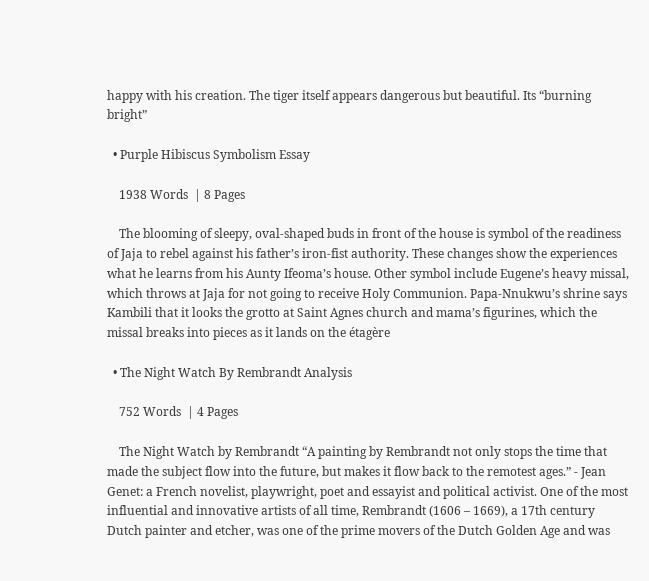happy with his creation. The tiger itself appears dangerous but beautiful. Its “burning bright”

  • Purple Hibiscus Symbolism Essay

    1938 Words  | 8 Pages

    The blooming of sleepy, oval-shaped buds in front of the house is symbol of the readiness of Jaja to rebel against his father’s iron-fist authority. These changes show the experiences what he learns from his Aunty Ifeoma’s house. Other symbol include Eugene’s heavy missal, which throws at Jaja for not going to receive Holy Communion. Papa-Nnukwu’s shrine says Kambili that it looks the grotto at Saint Agnes church and mama’s figurines, which the missal breaks into pieces as it lands on the étagère

  • The Night Watch By Rembrandt Analysis

    752 Words  | 4 Pages

    The Night Watch by Rembrandt “A painting by Rembrandt not only stops the time that made the subject flow into the future, but makes it flow back to the remotest ages.” - Jean Genet: a French novelist, playwright, poet and essayist and political activist. One of the most influential and innovative artists of all time, Rembrandt (1606 – 1669), a 17th century Dutch painter and etcher, was one of the prime movers of the Dutch Golden Age and was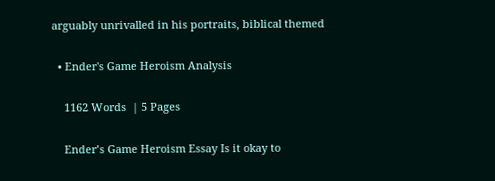arguably unrivalled in his portraits, biblical themed

  • Ender's Game Heroism Analysis

    1162 Words  | 5 Pages

    Ender’s Game Heroism Essay Is it okay to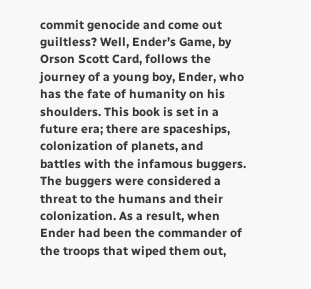commit genocide and come out guiltless? Well, Ender’s Game, by Orson Scott Card, follows the journey of a young boy, Ender, who has the fate of humanity on his shoulders. This book is set in a future era; there are spaceships, colonization of planets, and battles with the infamous buggers. The buggers were considered a threat to the humans and their colonization. As a result, when Ender had been the commander of the troops that wiped them out,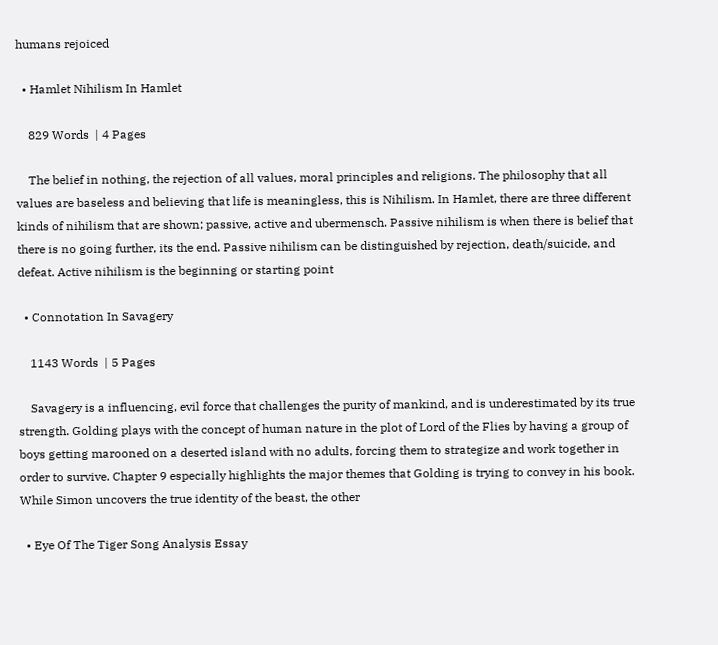humans rejoiced

  • Hamlet Nihilism In Hamlet

    829 Words  | 4 Pages

    The belief in nothing, the rejection of all values, moral principles and religions. The philosophy that all values are baseless and believing that life is meaningless, this is Nihilism. In Hamlet, there are three different kinds of nihilism that are shown; passive, active and ubermensch. Passive nihilism is when there is belief that there is no going further, its the end. Passive nihilism can be distinguished by rejection, death/suicide, and defeat. Active nihilism is the beginning or starting point

  • Connotation In Savagery

    1143 Words  | 5 Pages

    Savagery is a influencing, evil force that challenges the purity of mankind, and is underestimated by its true strength. Golding plays with the concept of human nature in the plot of Lord of the Flies by having a group of boys getting marooned on a deserted island with no adults, forcing them to strategize and work together in order to survive. Chapter 9 especially highlights the major themes that Golding is trying to convey in his book. While Simon uncovers the true identity of the beast, the other

  • Eye Of The Tiger Song Analysis Essay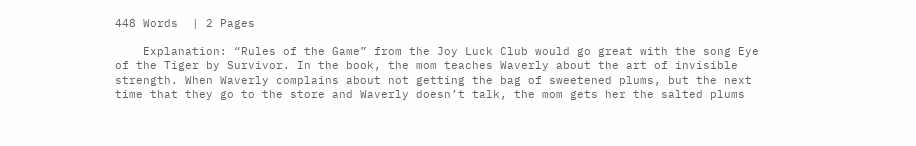448 Words  | 2 Pages

    Explanation: “Rules of the Game” from the Joy Luck Club would go great with the song Eye of the Tiger by Survivor. In the book, the mom teaches Waverly about the art of invisible strength. When Waverly complains about not getting the bag of sweetened plums, but the next time that they go to the store and Waverly doesn’t talk, the mom gets her the salted plums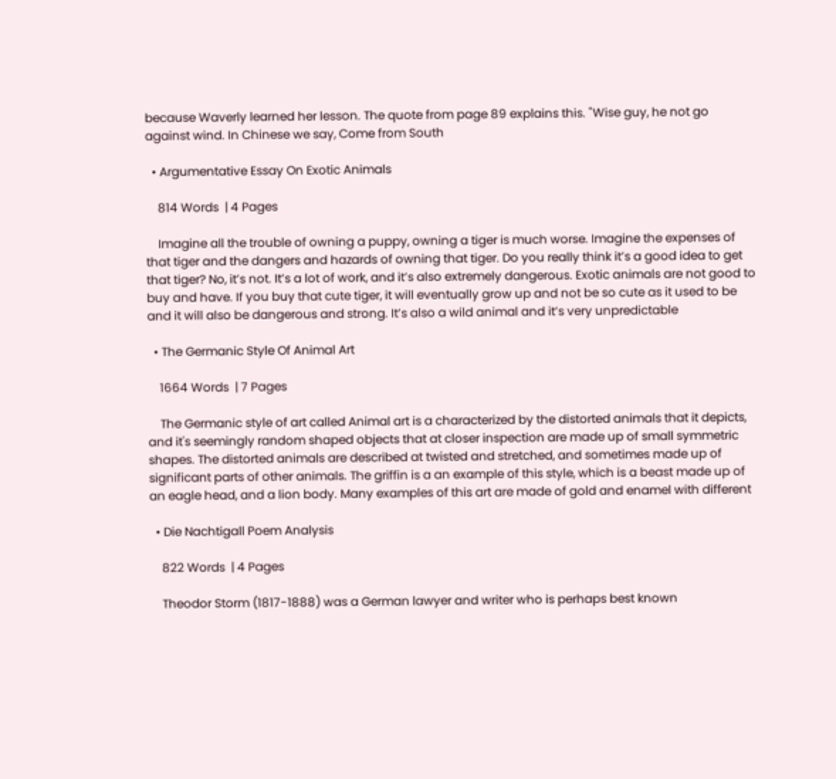because Waverly learned her lesson. The quote from page 89 explains this. "Wise guy, he not go against wind. In Chinese we say, Come from South

  • Argumentative Essay On Exotic Animals

    814 Words  | 4 Pages

    Imagine all the trouble of owning a puppy, owning a tiger is much worse. Imagine the expenses of that tiger and the dangers and hazards of owning that tiger. Do you really think it’s a good idea to get that tiger? No, it’s not. It’s a lot of work, and it’s also extremely dangerous. Exotic animals are not good to buy and have. If you buy that cute tiger, it will eventually grow up and not be so cute as it used to be and it will also be dangerous and strong. It’s also a wild animal and it’s very unpredictable

  • The Germanic Style Of Animal Art

    1664 Words  | 7 Pages

    The Germanic style of art called Animal art is a characterized by the distorted animals that it depicts, and it's seemingly random shaped objects that at closer inspection are made up of small symmetric shapes. The distorted animals are described at twisted and stretched, and sometimes made up of significant parts of other animals. The griffin is a an example of this style, which is a beast made up of an eagle head, and a lion body. Many examples of this art are made of gold and enamel with different

  • Die Nachtigall Poem Analysis

    822 Words  | 4 Pages

    Theodor Storm (1817-1888) was a German lawyer and writer who is perhaps best known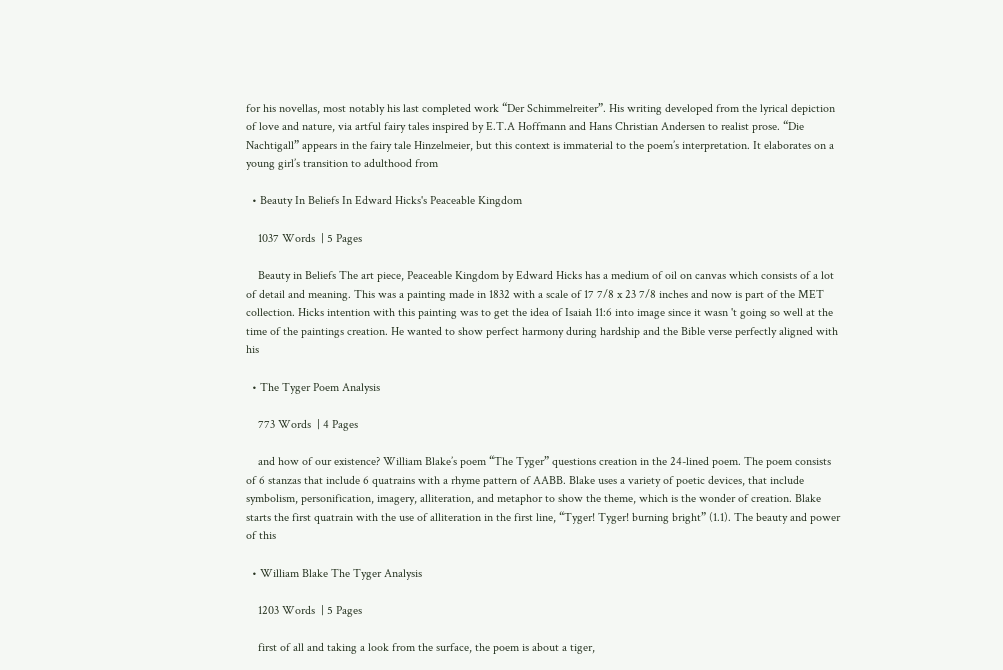for his novellas, most notably his last completed work “Der Schimmelreiter”. His writing developed from the lyrical depiction of love and nature, via artful fairy tales inspired by E.T.A Hoffmann and Hans Christian Andersen to realist prose. “Die Nachtigall” appears in the fairy tale Hinzelmeier, but this context is immaterial to the poem’s interpretation. It elaborates on a young girl’s transition to adulthood from

  • Beauty In Beliefs In Edward Hicks's Peaceable Kingdom

    1037 Words  | 5 Pages

    Beauty in Beliefs The art piece, Peaceable Kingdom by Edward Hicks has a medium of oil on canvas which consists of a lot of detail and meaning. This was a painting made in 1832 with a scale of 17 7/8 x 23 7/8 inches and now is part of the MET collection. Hicks intention with this painting was to get the idea of Isaiah 11:6 into image since it wasn 't going so well at the time of the paintings creation. He wanted to show perfect harmony during hardship and the Bible verse perfectly aligned with his

  • The Tyger Poem Analysis

    773 Words  | 4 Pages

    and how of our existence? William Blake’s poem “The Tyger” questions creation in the 24-lined poem. The poem consists of 6 stanzas that include 6 quatrains with a rhyme pattern of AABB. Blake uses a variety of poetic devices, that include symbolism, personification, imagery, alliteration, and metaphor to show the theme, which is the wonder of creation. Blake starts the first quatrain with the use of alliteration in the first line, “Tyger! Tyger! burning bright” (1.1). The beauty and power of this

  • William Blake The Tyger Analysis

    1203 Words  | 5 Pages

    first of all and taking a look from the surface, the poem is about a tiger,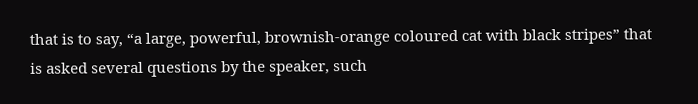that is to say, “a large, powerful, brownish-orange coloured cat with black stripes” that is asked several questions by the speaker, such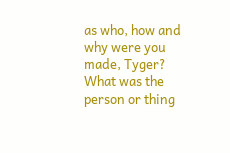as who, how and why were you made, Tyger? What was the person or thing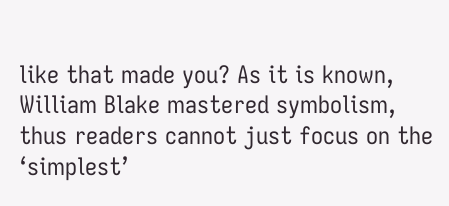like that made you? As it is known, William Blake mastered symbolism, thus readers cannot just focus on the ‘simplest’